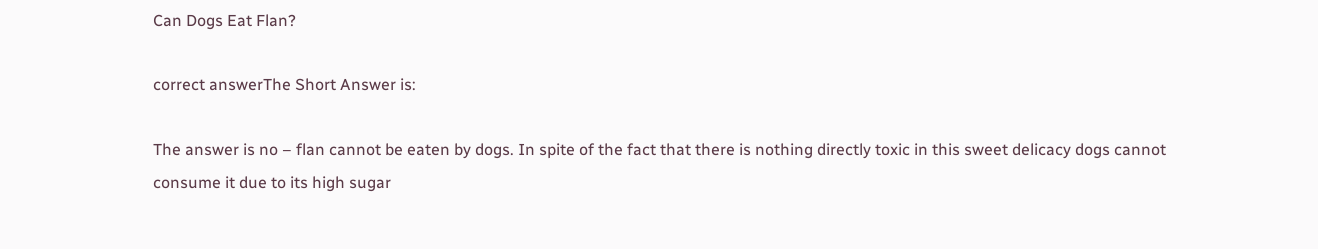Can Dogs Eat Flan?

correct answerThe Short Answer is:

The answer is no – flan cannot be eaten by dogs. In spite of the fact that there is nothing directly toxic in this sweet delicacy dogs cannot consume it due to its high sugar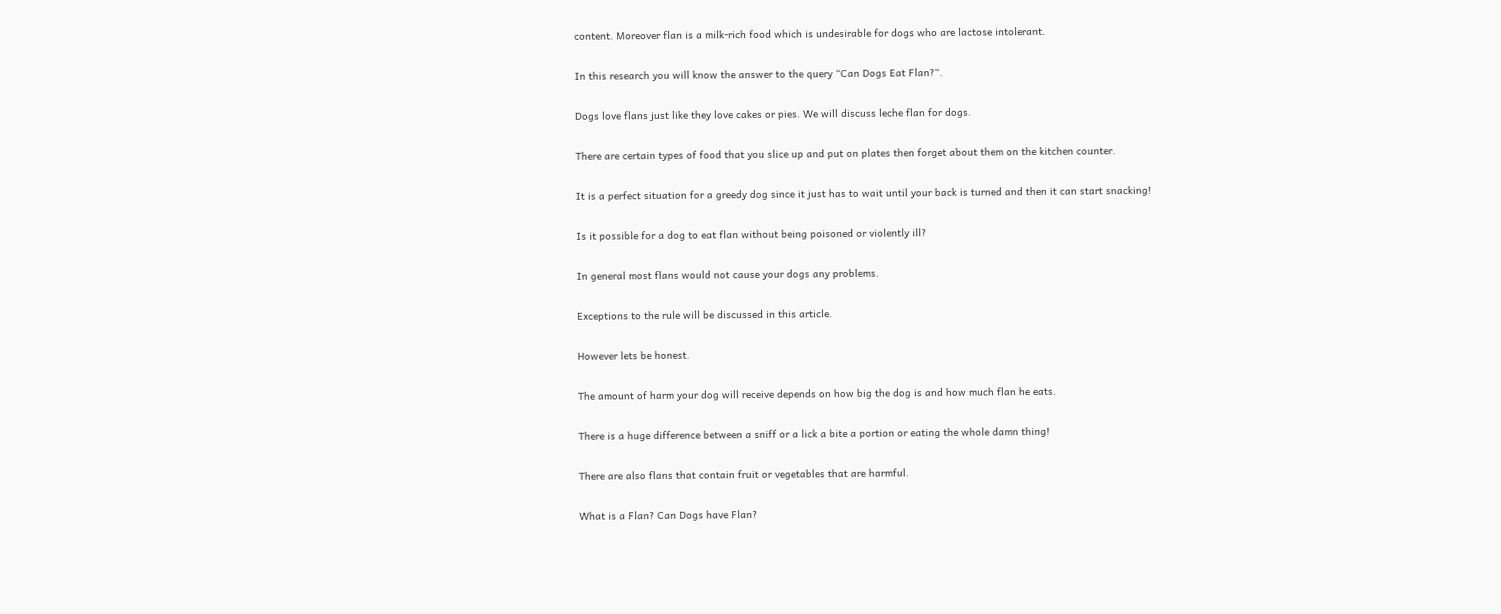content. Moreover flan is a milk-rich food which is undesirable for dogs who are lactose intolerant.

In this research you will know the answer to the query “Can Dogs Eat Flan?“.

Dogs love flans just like they love cakes or pies. We will discuss leche flan for dogs.

There are certain types of food that you slice up and put on plates then forget about them on the kitchen counter.

It is a perfect situation for a greedy dog since it just has to wait until your back is turned and then it can start snacking!

Is it possible for a dog to eat flan without being poisoned or violently ill?

In general most flans would not cause your dogs any problems.

Exceptions to the rule will be discussed in this article.

However lets be honest.

The amount of harm your dog will receive depends on how big the dog is and how much flan he eats.

There is a huge difference between a sniff or a lick a bite a portion or eating the whole damn thing!

There are also flans that contain fruit or vegetables that are harmful.

What is a Flan? Can Dogs have Flan?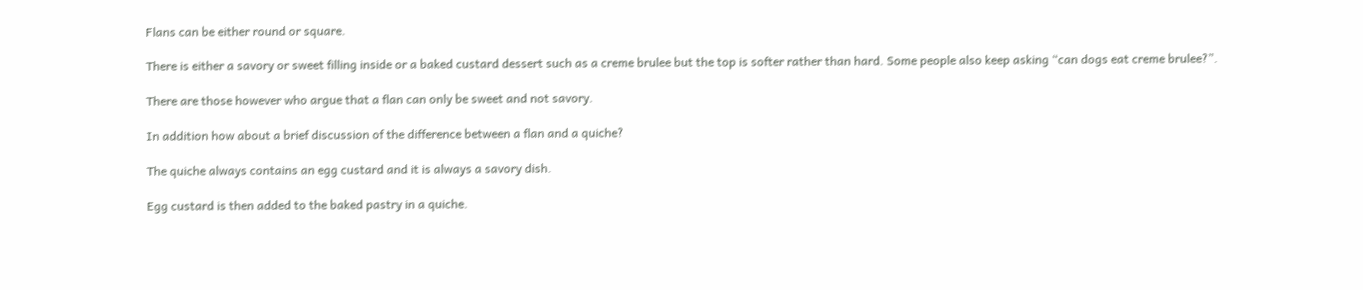Flans can be either round or square.

There is either a savory or sweet filling inside or a baked custard dessert such as a creme brulee but the top is softer rather than hard. Some people also keep asking “can dogs eat creme brulee?”.

There are those however who argue that a flan can only be sweet and not savory.

In addition how about a brief discussion of the difference between a flan and a quiche?

The quiche always contains an egg custard and it is always a savory dish.

Egg custard is then added to the baked pastry in a quiche.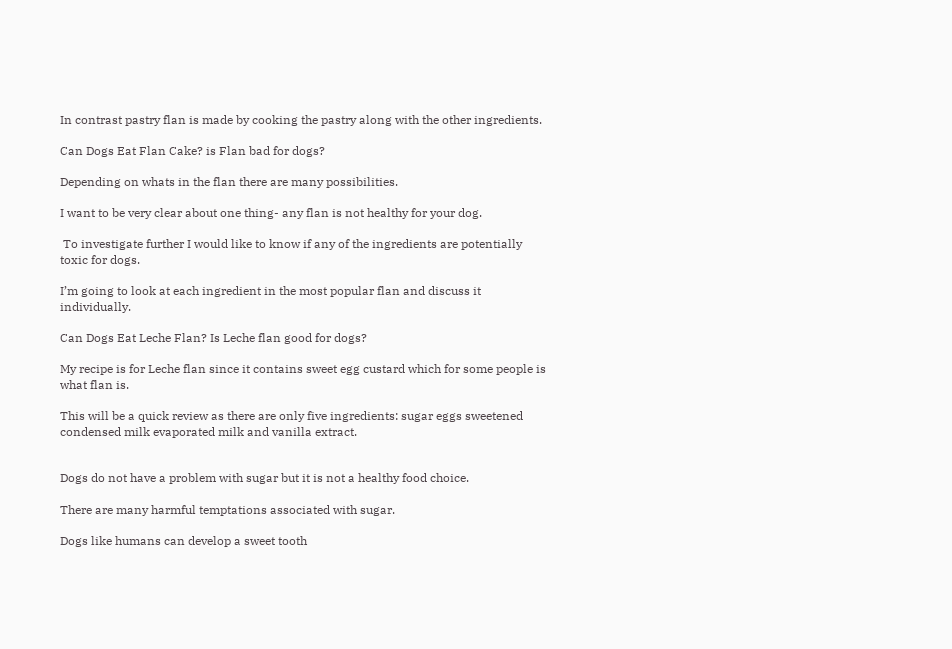In contrast pastry flan is made by cooking the pastry along with the other ingredients.

Can Dogs Eat Flan Cake? is Flan bad for dogs?

Depending on whats in the flan there are many possibilities.

I want to be very clear about one thing- any flan is not healthy for your dog.

 To investigate further I would like to know if any of the ingredients are potentially toxic for dogs.

I’m going to look at each ingredient in the most popular flan and discuss it individually.

Can Dogs Eat Leche Flan? Is Leche flan good for dogs?

My recipe is for Leche flan since it contains sweet egg custard which for some people is what flan is.

This will be a quick review as there are only five ingredients: sugar eggs sweetened condensed milk evaporated milk and vanilla extract.


Dogs do not have a problem with sugar but it is not a healthy food choice.

There are many harmful temptations associated with sugar.

Dogs like humans can develop a sweet tooth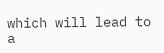which will lead to a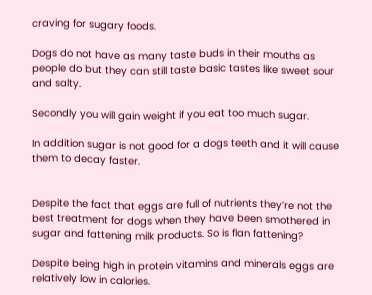craving for sugary foods.

Dogs do not have as many taste buds in their mouths as people do but they can still taste basic tastes like sweet sour and salty.

Secondly you will gain weight if you eat too much sugar.

In addition sugar is not good for a dogs teeth and it will cause them to decay faster.


Despite the fact that eggs are full of nutrients they’re not the best treatment for dogs when they have been smothered in sugar and fattening milk products. So is flan fattening?

Despite being high in protein vitamins and minerals eggs are relatively low in calories.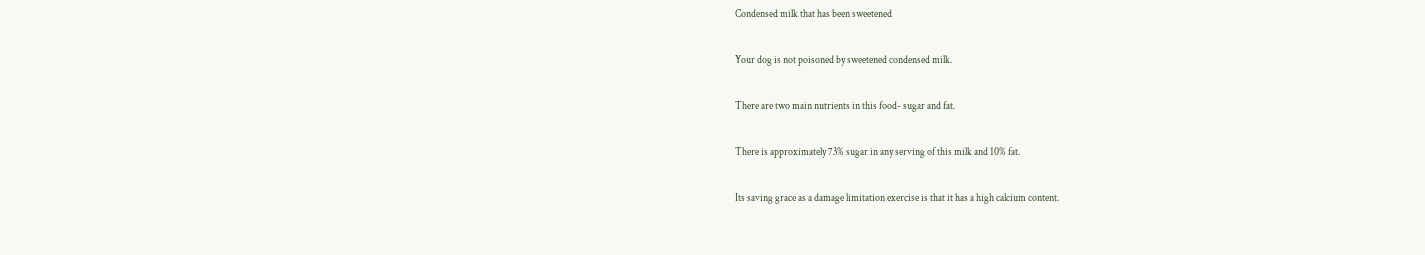Condensed milk that has been sweetened

Your dog is not poisoned by sweetened condensed milk.

There are two main nutrients in this food- sugar and fat.

There is approximately 73% sugar in any serving of this milk and 10% fat.

Its saving grace as a damage limitation exercise is that it has a high calcium content.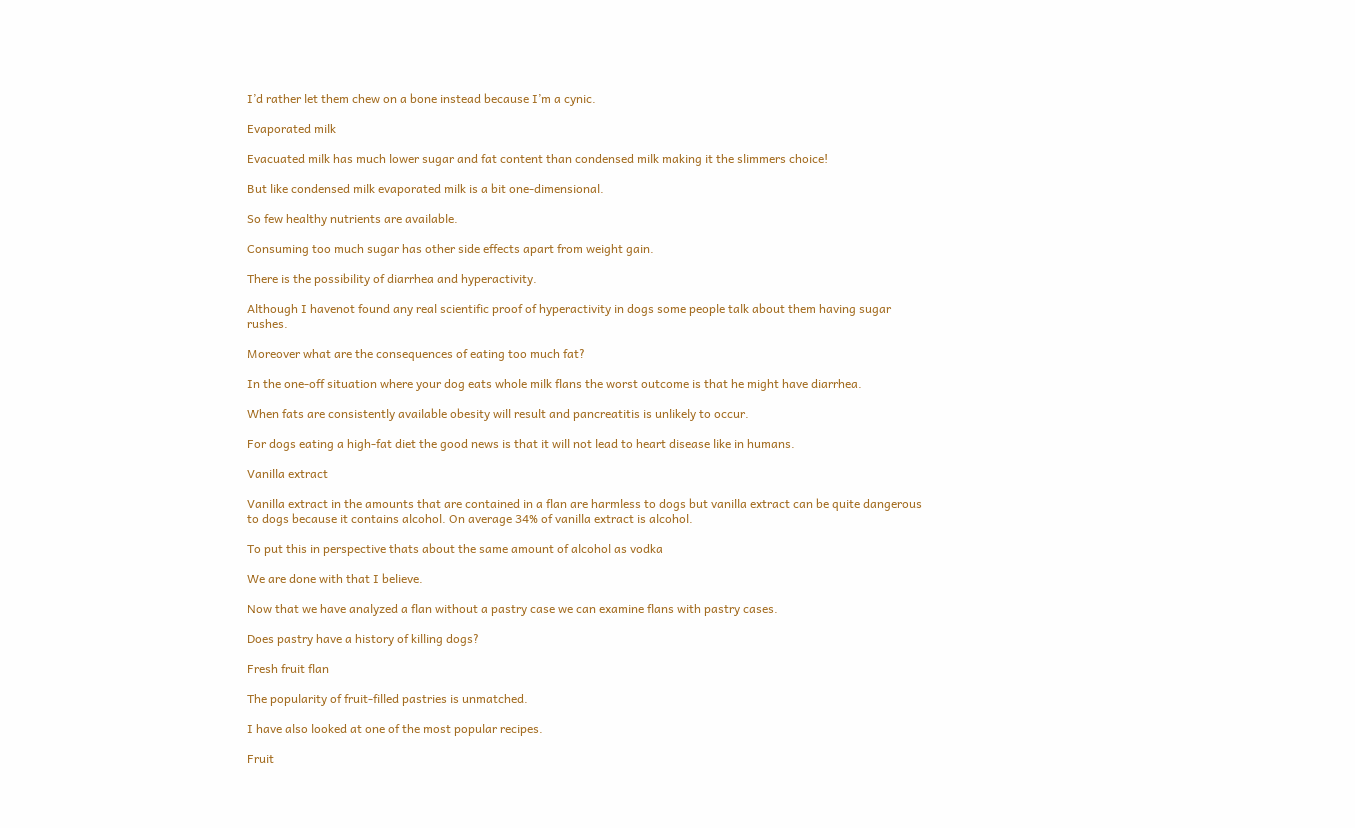I’d rather let them chew on a bone instead because I’m a cynic.

Evaporated milk

Evacuated milk has much lower sugar and fat content than condensed milk making it the slimmers choice!

But like condensed milk evaporated milk is a bit one-dimensional.

So few healthy nutrients are available.

Consuming too much sugar has other side effects apart from weight gain.

There is the possibility of diarrhea and hyperactivity.

Although I havenot found any real scientific proof of hyperactivity in dogs some people talk about them having sugar rushes.

Moreover what are the consequences of eating too much fat?

In the one-off situation where your dog eats whole milk flans the worst outcome is that he might have diarrhea.

When fats are consistently available obesity will result and pancreatitis is unlikely to occur.

For dogs eating a high-fat diet the good news is that it will not lead to heart disease like in humans.

Vanilla extract

Vanilla extract in the amounts that are contained in a flan are harmless to dogs but vanilla extract can be quite dangerous to dogs because it contains alcohol. On average 34% of vanilla extract is alcohol.

To put this in perspective thats about the same amount of alcohol as vodka

We are done with that I believe.

Now that we have analyzed a flan without a pastry case we can examine flans with pastry cases.

Does pastry have a history of killing dogs?

Fresh fruit flan

The popularity of fruit-filled pastries is unmatched.

I have also looked at one of the most popular recipes.

Fruit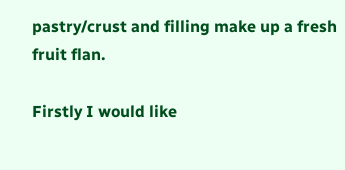pastry/crust and filling make up a fresh fruit flan.

Firstly I would like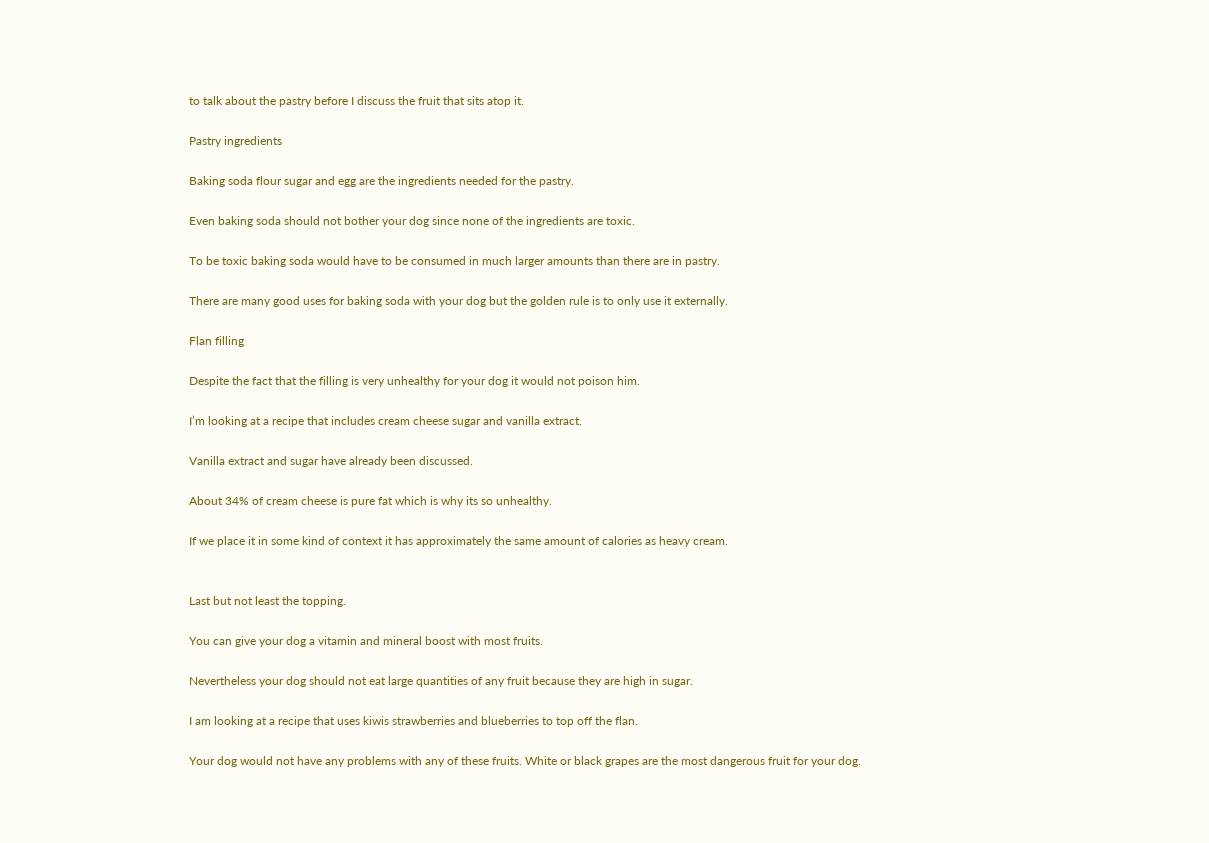to talk about the pastry before I discuss the fruit that sits atop it.

Pastry ingredients

Baking soda flour sugar and egg are the ingredients needed for the pastry.

Even baking soda should not bother your dog since none of the ingredients are toxic.

To be toxic baking soda would have to be consumed in much larger amounts than there are in pastry.

There are many good uses for baking soda with your dog but the golden rule is to only use it externally.

Flan filling

Despite the fact that the filling is very unhealthy for your dog it would not poison him.

I’m looking at a recipe that includes cream cheese sugar and vanilla extract.

Vanilla extract and sugar have already been discussed.

About 34% of cream cheese is pure fat which is why its so unhealthy.

If we place it in some kind of context it has approximately the same amount of calories as heavy cream.


Last but not least the topping.

You can give your dog a vitamin and mineral boost with most fruits.

Nevertheless your dog should not eat large quantities of any fruit because they are high in sugar.

I am looking at a recipe that uses kiwis strawberries and blueberries to top off the flan.

Your dog would not have any problems with any of these fruits. White or black grapes are the most dangerous fruit for your dog.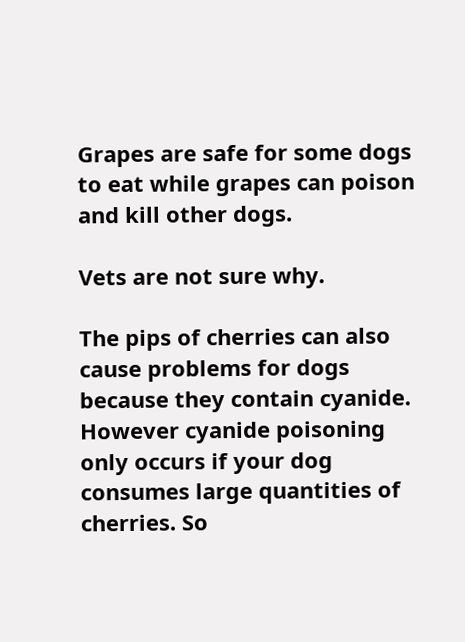Grapes are safe for some dogs to eat while grapes can poison and kill other dogs.

Vets are not sure why.

The pips of cherries can also cause problems for dogs because they contain cyanide. However cyanide poisoning only occurs if your dog consumes large quantities of cherries. So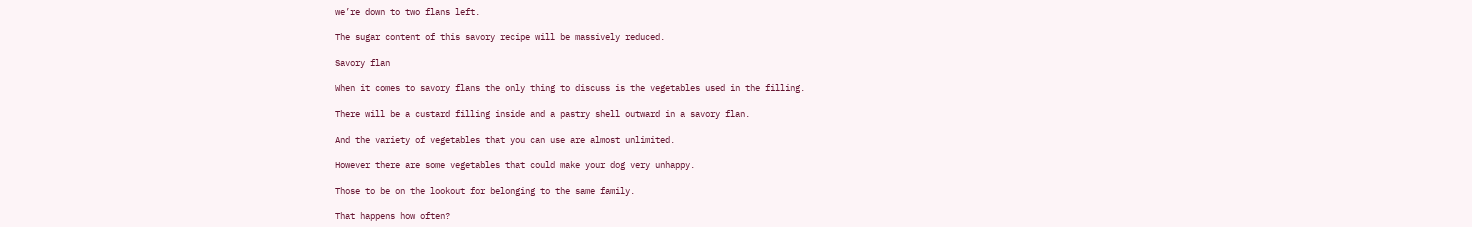we’re down to two flans left.

The sugar content of this savory recipe will be massively reduced.

Savory flan

When it comes to savory flans the only thing to discuss is the vegetables used in the filling.

There will be a custard filling inside and a pastry shell outward in a savory flan.

And the variety of vegetables that you can use are almost unlimited.

However there are some vegetables that could make your dog very unhappy.

Those to be on the lookout for belonging to the same family.

That happens how often?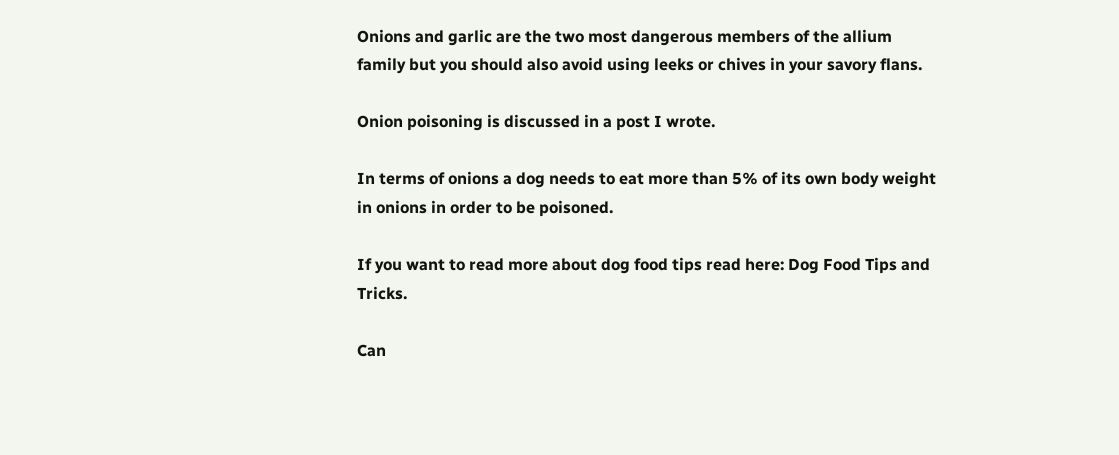Onions and garlic are the two most dangerous members of the allium family but you should also avoid using leeks or chives in your savory flans.

Onion poisoning is discussed in a post I wrote.

In terms of onions a dog needs to eat more than 5% of its own body weight in onions in order to be poisoned.

If you want to read more about dog food tips read here: Dog Food Tips and Tricks.

Can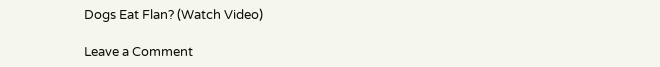Dogs Eat Flan? (Watch Video)

Leave a Comment